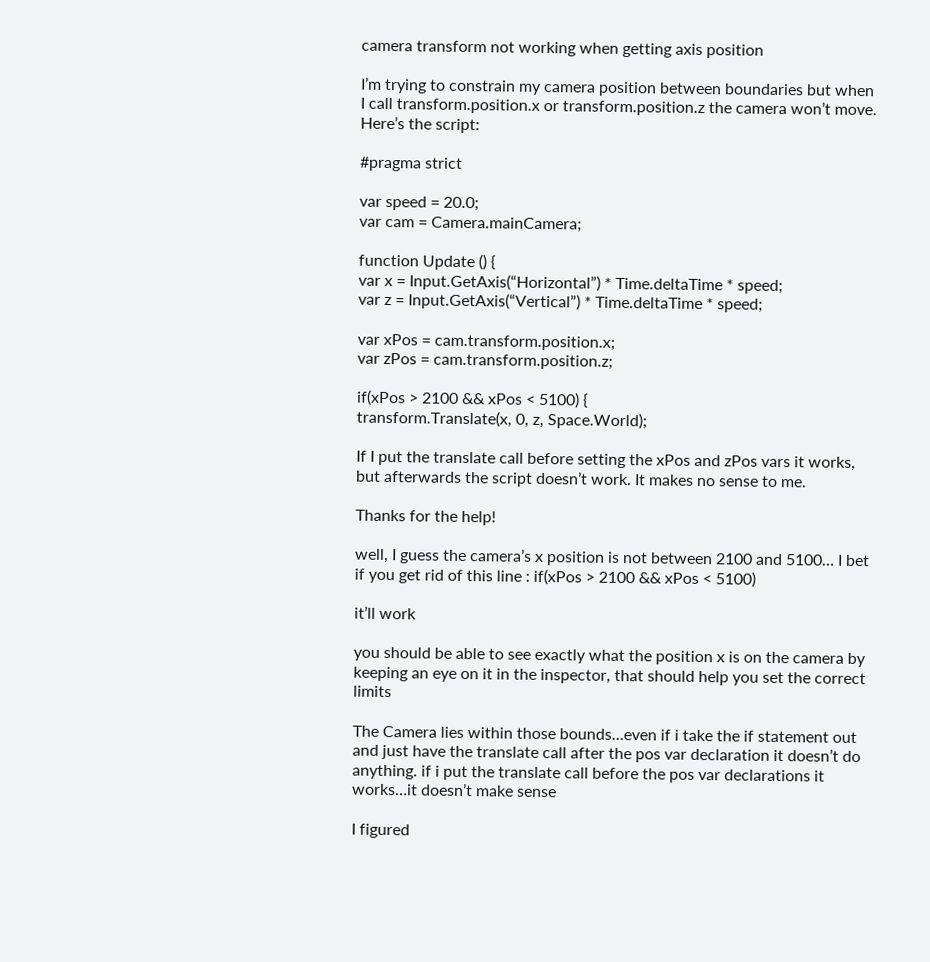camera transform not working when getting axis position

I’m trying to constrain my camera position between boundaries but when I call transform.position.x or transform.position.z the camera won’t move. Here’s the script:

#pragma strict

var speed = 20.0;
var cam = Camera.mainCamera;

function Update () {
var x = Input.GetAxis(“Horizontal”) * Time.deltaTime * speed;
var z = Input.GetAxis(“Vertical”) * Time.deltaTime * speed;

var xPos = cam.transform.position.x;
var zPos = cam.transform.position.z;

if(xPos > 2100 && xPos < 5100) {
transform.Translate(x, 0, z, Space.World);

If I put the translate call before setting the xPos and zPos vars it works, but afterwards the script doesn’t work. It makes no sense to me.

Thanks for the help!

well, I guess the camera’s x position is not between 2100 and 5100… I bet if you get rid of this line : if(xPos > 2100 && xPos < 5100)

it’ll work

you should be able to see exactly what the position x is on the camera by keeping an eye on it in the inspector, that should help you set the correct limits

The Camera lies within those bounds…even if i take the if statement out and just have the translate call after the pos var declaration it doesn’t do anything. if i put the translate call before the pos var declarations it works…it doesn’t make sense

I figured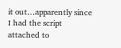it out…apparently since I had the script attached to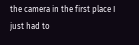the camera in the first place I just had to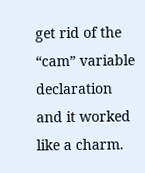get rid of the “cam” variable declaration and it worked like a charm.